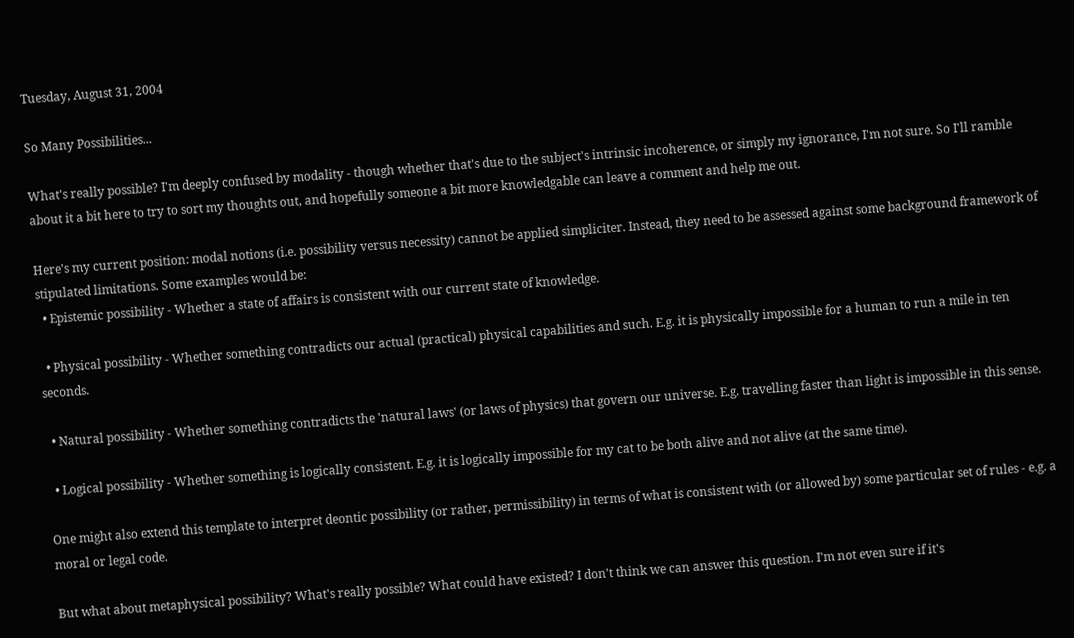Tuesday, August 31, 2004

So Many Possibilities...

What's really possible? I'm deeply confused by modality - though whether that's due to the subject's intrinsic incoherence, or simply my ignorance, I'm not sure. So I'll ramble about it a bit here to try to sort my thoughts out, and hopefully someone a bit more knowledgable can leave a comment and help me out.

Here's my current position: modal notions (i.e. possibility versus necessity) cannot be applied simpliciter. Instead, they need to be assessed against some background framework of stipulated limitations. Some examples would be:
  • Epistemic possibility - Whether a state of affairs is consistent with our current state of knowledge.

  • Physical possibility - Whether something contradicts our actual (practical) physical capabilities and such. E.g. it is physically impossible for a human to run a mile in ten seconds.

  • Natural possibility - Whether something contradicts the 'natural laws' (or laws of physics) that govern our universe. E.g. travelling faster than light is impossible in this sense.

  • Logical possibility - Whether something is logically consistent. E.g. it is logically impossible for my cat to be both alive and not alive (at the same time).

One might also extend this template to interpret deontic possibility (or rather, permissibility) in terms of what is consistent with (or allowed by) some particular set of rules - e.g. a moral or legal code.

But what about metaphysical possibility? What's really possible? What could have existed? I don't think we can answer this question. I'm not even sure if it's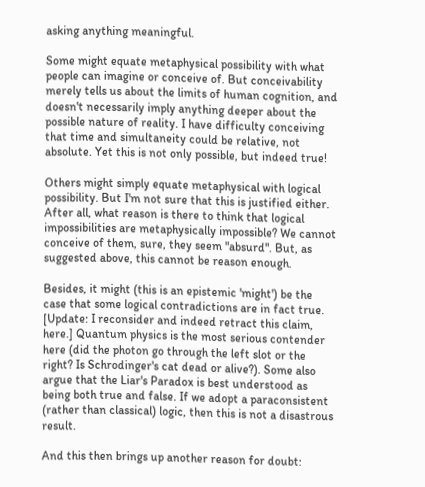asking anything meaningful.

Some might equate metaphysical possibility with what people can imagine or conceive of. But conceivability merely tells us about the limits of human cognition, and doesn't necessarily imply anything deeper about the possible nature of reality. I have difficulty conceiving that time and simultaneity could be relative, not absolute. Yet this is not only possible, but indeed true!

Others might simply equate metaphysical with logical possibility. But I'm not sure that this is justified either. After all, what reason is there to think that logical impossibilities are metaphysically impossible? We cannot conceive of them, sure, they seem "absurd". But, as suggested above, this cannot be reason enough.

Besides, it might (this is an epistemic 'might') be the case that some logical contradictions are in fact true. [Update: I reconsider and indeed retract this claim, here.] Quantum physics is the most serious contender here (did the photon go through the left slot or the right? Is Schrodinger's cat dead or alive?). Some also argue that the Liar's Paradox is best understood as being both true and false. If we adopt a paraconsistent (rather than classical) logic, then this is not a disastrous result.

And this then brings up another reason for doubt: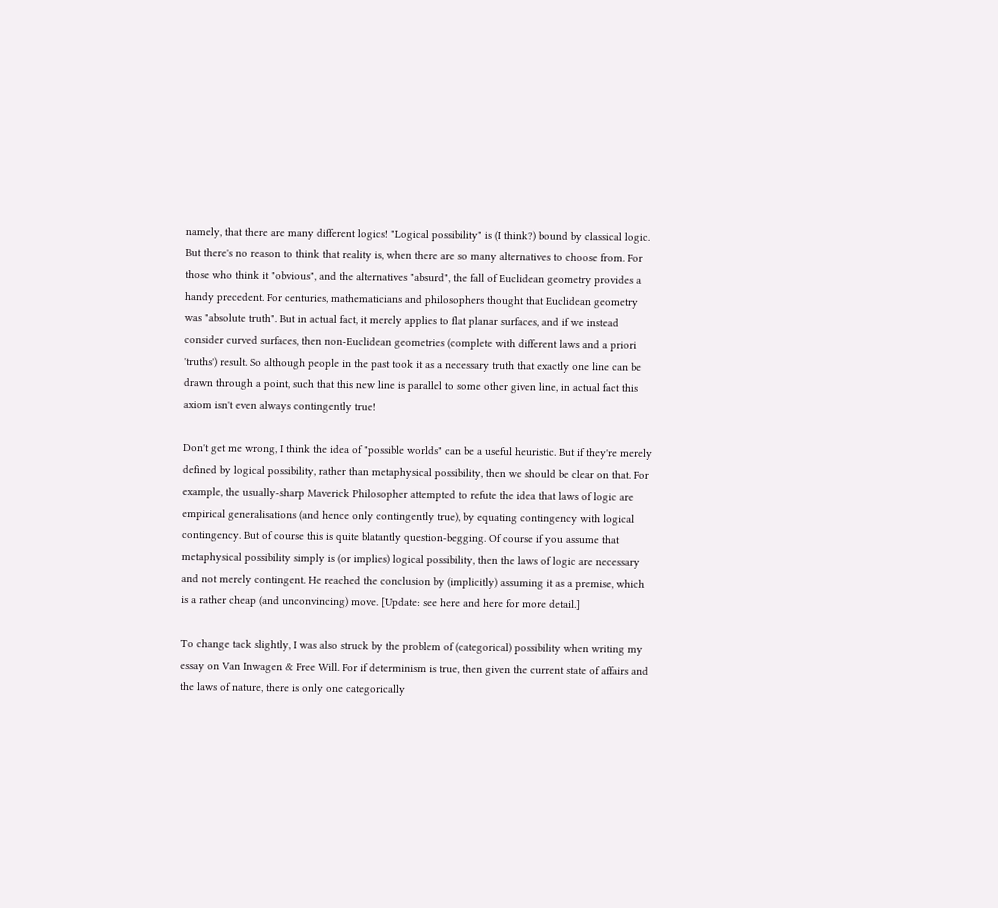namely, that there are many different logics! "Logical possibility" is (I think?) bound by classical logic. But there's no reason to think that reality is, when there are so many alternatives to choose from. For those who think it "obvious", and the alternatives "absurd", the fall of Euclidean geometry provides a handy precedent. For centuries, mathematicians and philosophers thought that Euclidean geometry was "absolute truth". But in actual fact, it merely applies to flat planar surfaces, and if we instead consider curved surfaces, then non-Euclidean geometries (complete with different laws and a priori 'truths') result. So although people in the past took it as a necessary truth that exactly one line can be drawn through a point, such that this new line is parallel to some other given line, in actual fact this axiom isn't even always contingently true!

Don't get me wrong, I think the idea of "possible worlds" can be a useful heuristic. But if they're merely defined by logical possibility, rather than metaphysical possibility, then we should be clear on that. For example, the usually-sharp Maverick Philosopher attempted to refute the idea that laws of logic are empirical generalisations (and hence only contingently true), by equating contingency with logical contingency. But of course this is quite blatantly question-begging. Of course if you assume that metaphysical possibility simply is (or implies) logical possibility, then the laws of logic are necessary and not merely contingent. He reached the conclusion by (implicitly) assuming it as a premise, which is a rather cheap (and unconvincing) move. [Update: see here and here for more detail.]

To change tack slightly, I was also struck by the problem of (categorical) possibility when writing my essay on Van Inwagen & Free Will. For if determinism is true, then given the current state of affairs and the laws of nature, there is only one categorically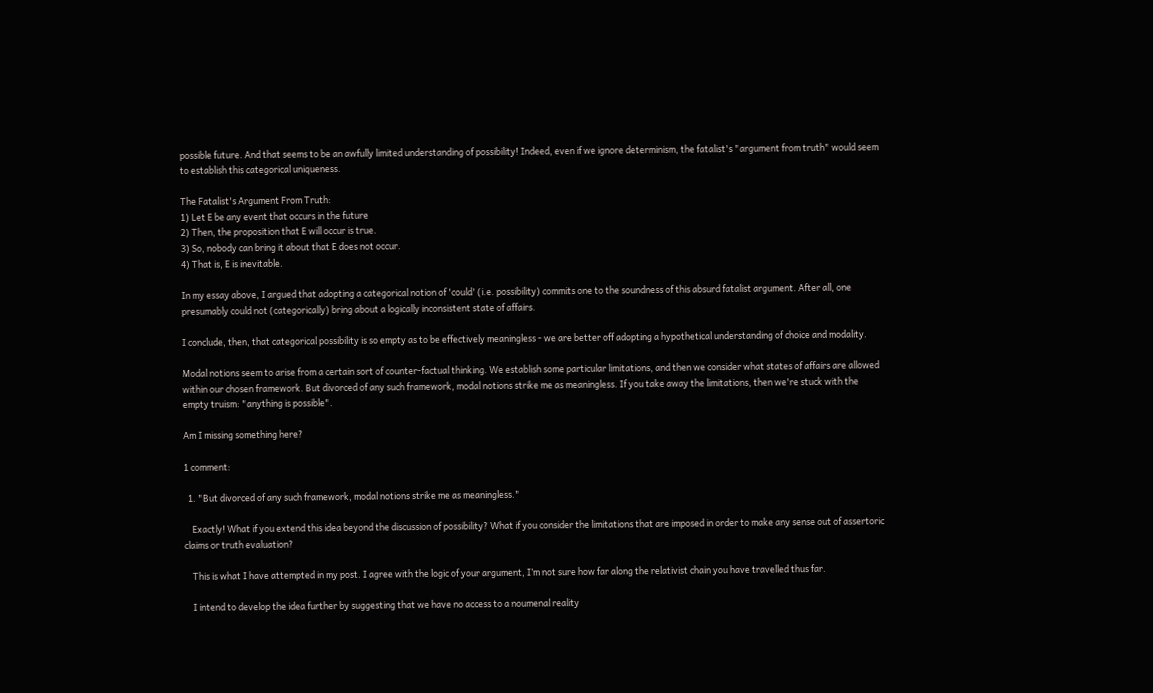possible future. And that seems to be an awfully limited understanding of possibility! Indeed, even if we ignore determinism, the fatalist's "argument from truth" would seem to establish this categorical uniqueness.

The Fatalist's Argument From Truth:
1) Let E be any event that occurs in the future
2) Then, the proposition that E will occur is true.
3) So, nobody can bring it about that E does not occur.
4) That is, E is inevitable.

In my essay above, I argued that adopting a categorical notion of 'could' (i.e. possibility) commits one to the soundness of this absurd fatalist argument. After all, one presumably could not (categorically) bring about a logically inconsistent state of affairs.

I conclude, then, that categorical possibility is so empty as to be effectively meaningless - we are better off adopting a hypothetical understanding of choice and modality.

Modal notions seem to arise from a certain sort of counter-factual thinking. We establish some particular limitations, and then we consider what states of affairs are allowed within our chosen framework. But divorced of any such framework, modal notions strike me as meaningless. If you take away the limitations, then we're stuck with the empty truism: "anything is possible".

Am I missing something here?

1 comment:

  1. "But divorced of any such framework, modal notions strike me as meaningless."

    Exactly! What if you extend this idea beyond the discussion of possibility? What if you consider the limitations that are imposed in order to make any sense out of assertoric claims or truth evaluation?

    This is what I have attempted in my post. I agree with the logic of your argument, I’m not sure how far along the relativist chain you have travelled thus far.

    I intend to develop the idea further by suggesting that we have no access to a noumenal reality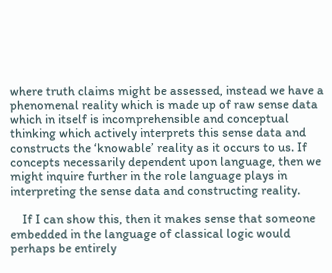where truth claims might be assessed, instead we have a phenomenal reality which is made up of raw sense data which in itself is incomprehensible and conceptual thinking which actively interprets this sense data and constructs the ‘knowable’ reality as it occurs to us. If concepts necessarily dependent upon language, then we might inquire further in the role language plays in interpreting the sense data and constructing reality.

    If I can show this, then it makes sense that someone embedded in the language of classical logic would perhaps be entirely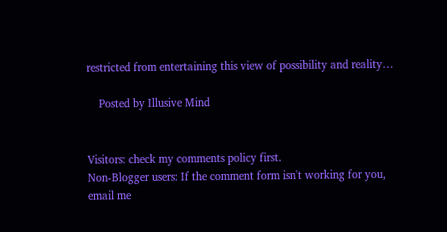restricted from entertaining this view of possibility and reality…

    Posted by Illusive Mind


Visitors: check my comments policy first.
Non-Blogger users: If the comment form isn't working for you, email me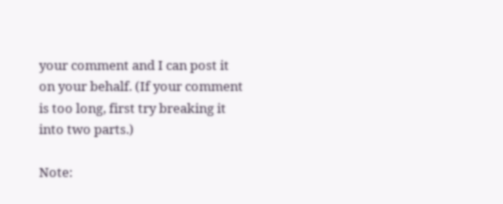your comment and I can post it on your behalf. (If your comment is too long, first try breaking it into two parts.)

Note: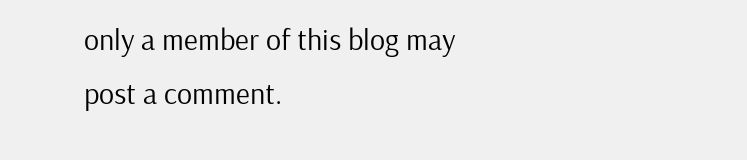only a member of this blog may post a comment.